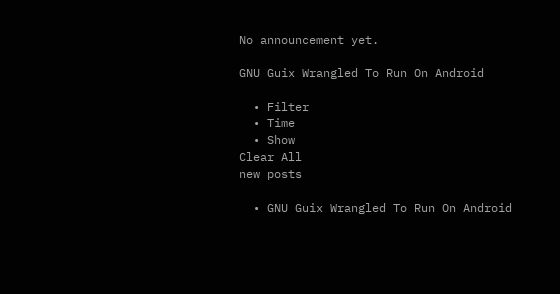No announcement yet.

GNU Guix Wrangled To Run On Android

  • Filter
  • Time
  • Show
Clear All
new posts

  • GNU Guix Wrangled To Run On Android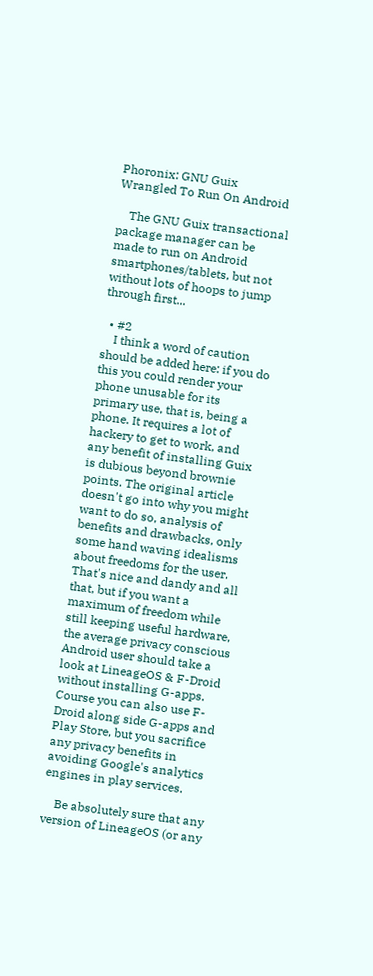Phoronix: GNU Guix Wrangled To Run On Android

    The GNU Guix transactional package manager can be made to run on Android smartphones/tablets, but not without lots of hoops to jump through first...

  • #2
    I think a word of caution should be added here: if you do this you could render your phone unusable for its primary use, that is, being a phone. It requires a lot of hackery to get to work, and any benefit of installing Guix is dubious beyond brownie points. The original article doesn't go into why you might want to do so, analysis of benefits and drawbacks, only some hand waving idealisms about freedoms for the user. That's nice and dandy and all that, but if you want a maximum of freedom while still keeping useful hardware, the average privacy conscious Android user should take a look at LineageOS & F-Droid without installing G-apps. Course you can also use F-Droid along side G-apps and Play Store, but you sacrifice any privacy benefits in avoiding Google's analytics engines in play services.

    Be absolutely sure that any version of LineageOS (or any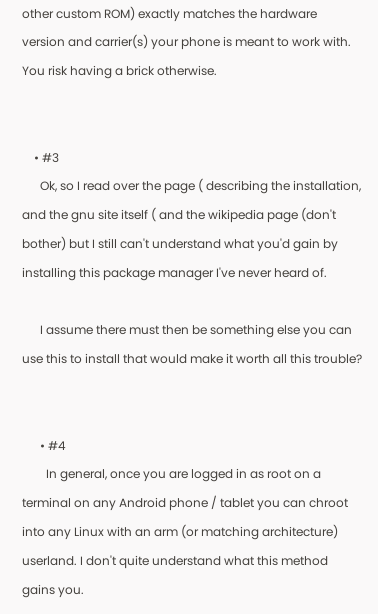other custom ROM) exactly matches the hardware version and carrier(s) your phone is meant to work with. You risk having a brick otherwise.


    • #3
      Ok, so I read over the page ( describing the installation, and the gnu site itself ( and the wikipedia page (don't bother) but I still can't understand what you'd gain by installing this package manager I've never heard of.

      I assume there must then be something else you can use this to install that would make it worth all this trouble?


      • #4
        In general, once you are logged in as root on a terminal on any Android phone / tablet you can chroot into any Linux with an arm (or matching architecture) userland. I don't quite understand what this method gains you.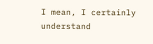I mean, I certainly understand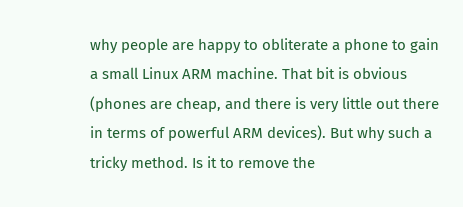why people are happy to obliterate a phone to gain a small Linux ARM machine. That bit is obvious (phones are cheap, and there is very little out there in terms of powerful ARM devices). But why such a tricky method. Is it to remove the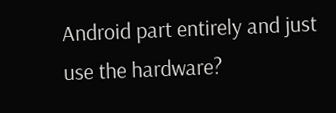Android part entirely and just use the hardware?